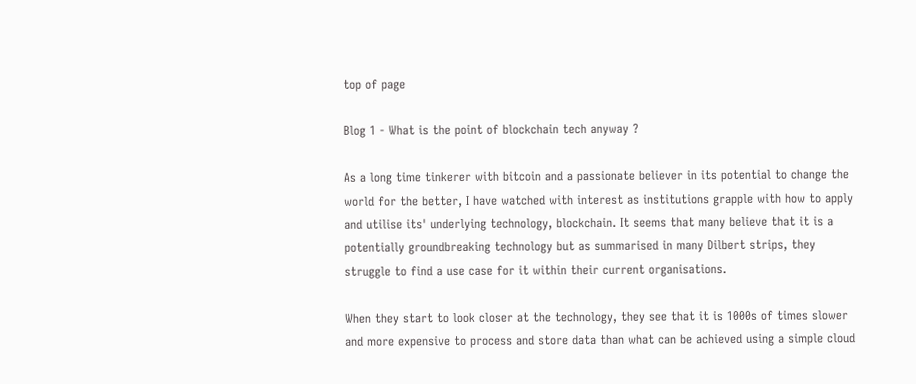top of page

Blog 1 - What is the point of blockchain tech anyway ?

As a long time tinkerer with bitcoin and a passionate believer in its potential to change the world for the better, I have watched with interest as institutions grapple with how to apply and utilise its' underlying technology, blockchain. It seems that many believe that it is a potentially groundbreaking technology but as summarised in many Dilbert strips, they struggle to find a use case for it within their current organisations.

When they start to look closer at the technology, they see that it is 1000s of times slower and more expensive to process and store data than what can be achieved using a simple cloud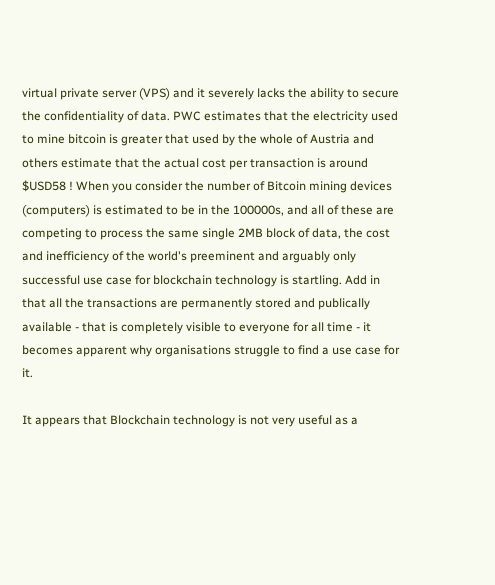virtual private server (VPS) and it severely lacks the ability to secure the confidentiality of data. PWC estimates that the electricity used to mine bitcoin is greater that used by the whole of Austria and others estimate that the actual cost per transaction is around $USD58 ! When you consider the number of Bitcoin mining devices (computers) is estimated to be in the 100000s, and all of these are competing to process the same single 2MB block of data, the cost and inefficiency of the world's preeminent and arguably only successful use case for blockchain technology is startling. Add in that all the transactions are permanently stored and publically available - that is completely visible to everyone for all time - it becomes apparent why organisations struggle to find a use case for it.

It appears that Blockchain technology is not very useful as a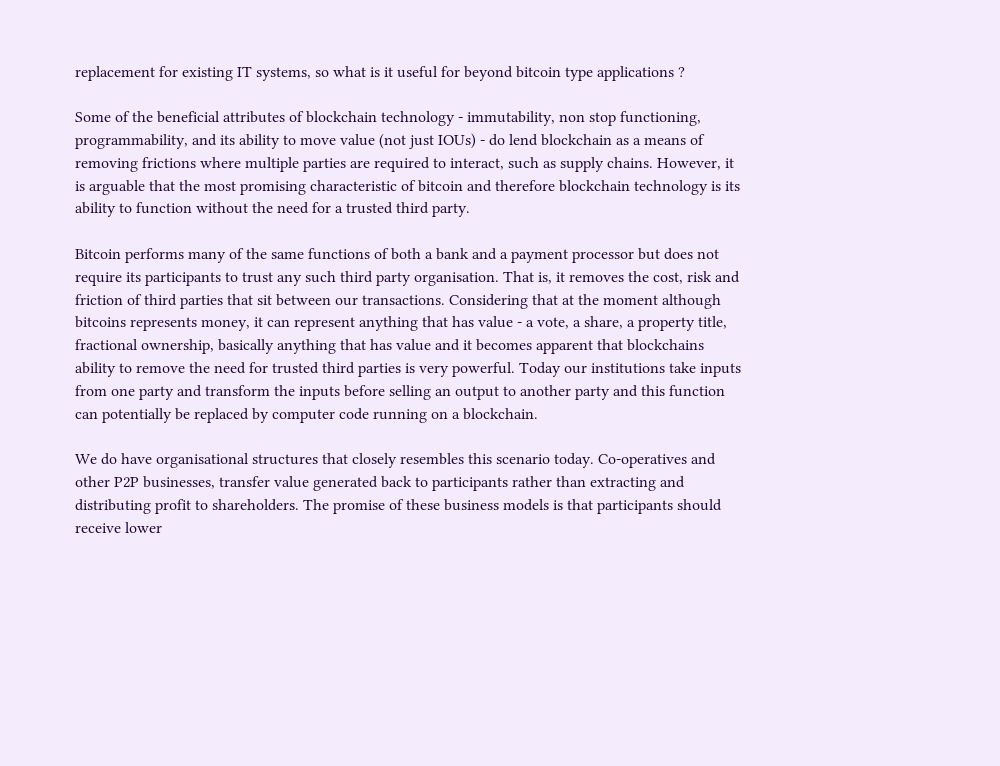replacement for existing IT systems, so what is it useful for beyond bitcoin type applications ?

Some of the beneficial attributes of blockchain technology - immutability, non stop functioning, programmability, and its ability to move value (not just IOUs) - do lend blockchain as a means of removing frictions where multiple parties are required to interact, such as supply chains. However, it is arguable that the most promising characteristic of bitcoin and therefore blockchain technology is its ability to function without the need for a trusted third party.

Bitcoin performs many of the same functions of both a bank and a payment processor but does not require its participants to trust any such third party organisation. That is, it removes the cost, risk and friction of third parties that sit between our transactions. Considering that at the moment although bitcoins represents money, it can represent anything that has value - a vote, a share, a property title, fractional ownership, basically anything that has value and it becomes apparent that blockchains ability to remove the need for trusted third parties is very powerful. Today our institutions take inputs from one party and transform the inputs before selling an output to another party and this function can potentially be replaced by computer code running on a blockchain.

We do have organisational structures that closely resembles this scenario today. Co-operatives and other P2P businesses, transfer value generated back to participants rather than extracting and distributing profit to shareholders. The promise of these business models is that participants should receive lower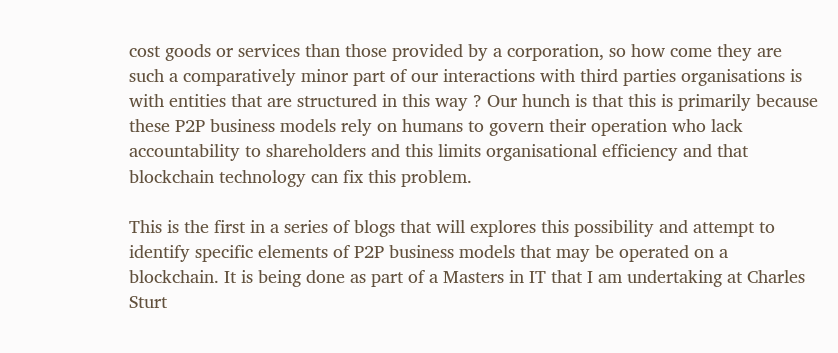cost goods or services than those provided by a corporation, so how come they are such a comparatively minor part of our interactions with third parties organisations is with entities that are structured in this way ? Our hunch is that this is primarily because these P2P business models rely on humans to govern their operation who lack accountability to shareholders and this limits organisational efficiency and that blockchain technology can fix this problem.

This is the first in a series of blogs that will explores this possibility and attempt to identify specific elements of P2P business models that may be operated on a blockchain. It is being done as part of a Masters in IT that I am undertaking at Charles Sturt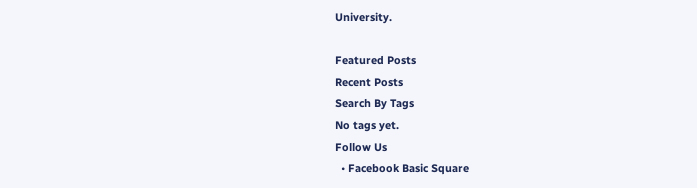University.

Featured Posts
Recent Posts
Search By Tags
No tags yet.
Follow Us
  • Facebook Basic Square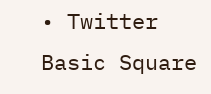• Twitter Basic Square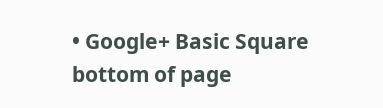• Google+ Basic Square
bottom of page